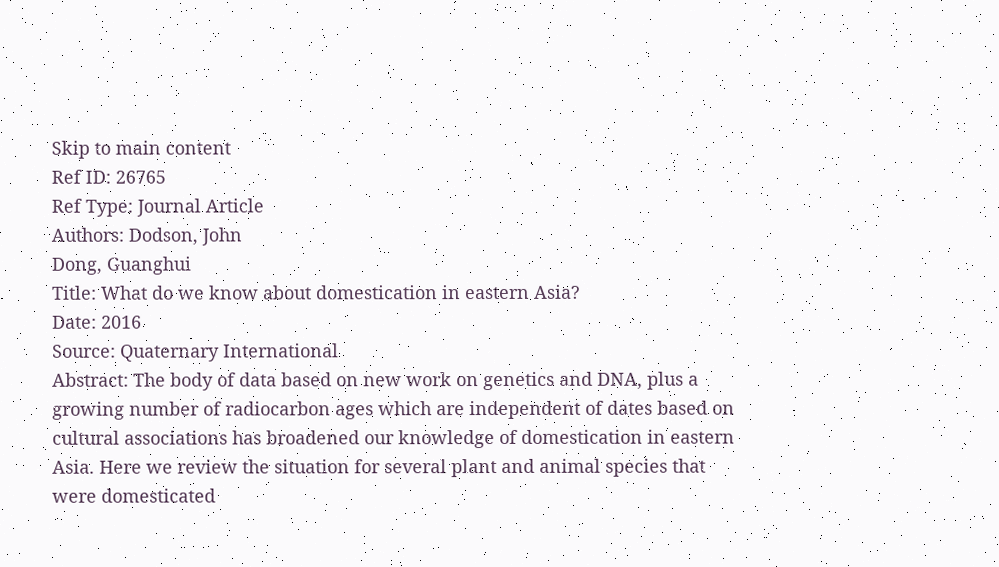Skip to main content
Ref ID: 26765
Ref Type: Journal Article
Authors: Dodson, John
Dong, Guanghui
Title: What do we know about domestication in eastern Asia?
Date: 2016
Source: Quaternary International
Abstract: The body of data based on new work on genetics and DNA, plus a growing number of radiocarbon ages which are independent of dates based on cultural associations has broadened our knowledge of domestication in eastern Asia. Here we review the situation for several plant and animal species that were domesticated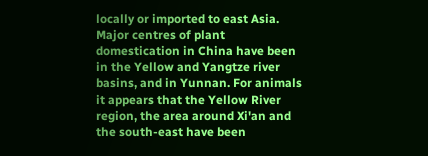locally or imported to east Asia. Major centres of plant domestication in China have been in the Yellow and Yangtze river basins, and in Yunnan. For animals it appears that the Yellow River region, the area around Xi'an and the south-east have been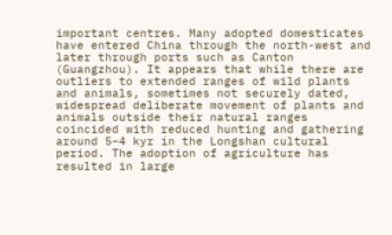important centres. Many adopted domesticates have entered China through the north-west and later through ports such as Canton (Guangzhou). It appears that while there are outliers to extended ranges of wild plants and animals, sometimes not securely dated, widespread deliberate movement of plants and animals outside their natural ranges coincided with reduced hunting and gathering around 5–4 kyr in the Longshan cultural period. The adoption of agriculture has resulted in large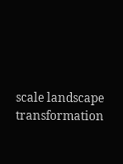scale landscape transformation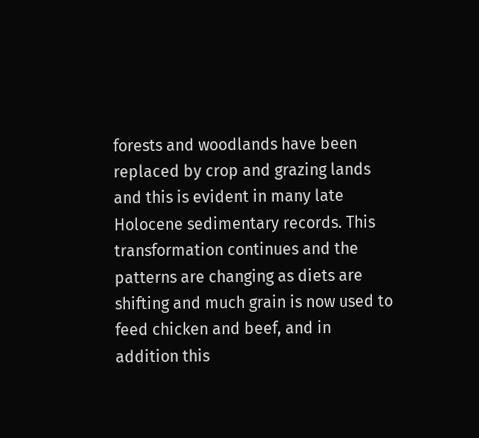forests and woodlands have been replaced by crop and grazing lands and this is evident in many late Holocene sedimentary records. This transformation continues and the patterns are changing as diets are shifting and much grain is now used to feed chicken and beef, and in addition this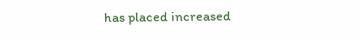has placed increased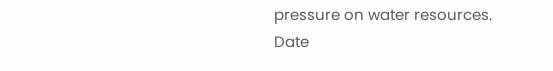pressure on water resources.
Date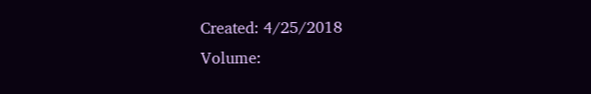Created: 4/25/2018
Volume: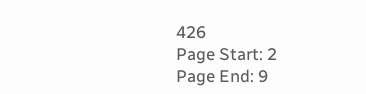426
Page Start: 2
Page End: 9